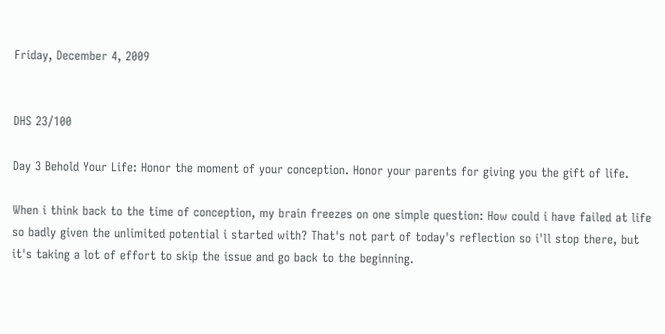Friday, December 4, 2009


DHS 23/100

Day 3 Behold Your Life: Honor the moment of your conception. Honor your parents for giving you the gift of life.

When i think back to the time of conception, my brain freezes on one simple question: How could i have failed at life so badly given the unlimited potential i started with? That's not part of today's reflection so i'll stop there, but it's taking a lot of effort to skip the issue and go back to the beginning.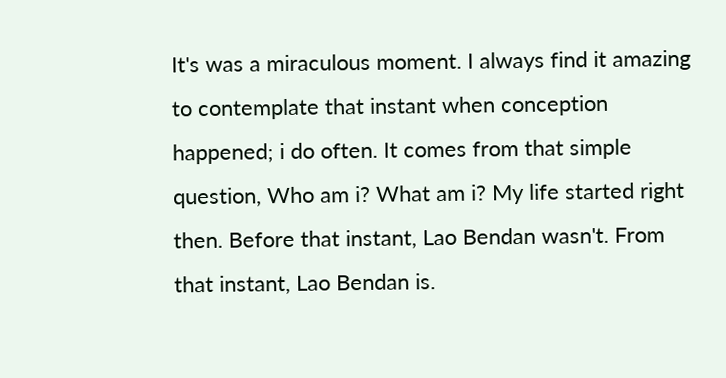It's was a miraculous moment. I always find it amazing to contemplate that instant when conception happened; i do often. It comes from that simple question, Who am i? What am i? My life started right then. Before that instant, Lao Bendan wasn't. From that instant, Lao Bendan is.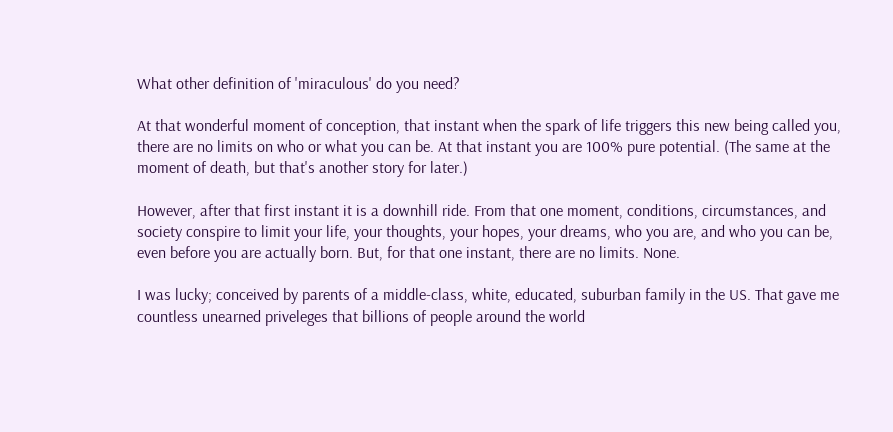What other definition of 'miraculous' do you need?

At that wonderful moment of conception, that instant when the spark of life triggers this new being called you, there are no limits on who or what you can be. At that instant you are 100% pure potential. (The same at the moment of death, but that's another story for later.)

However, after that first instant it is a downhill ride. From that one moment, conditions, circumstances, and society conspire to limit your life, your thoughts, your hopes, your dreams, who you are, and who you can be, even before you are actually born. But, for that one instant, there are no limits. None.

I was lucky; conceived by parents of a middle-class, white, educated, suburban family in the US. That gave me countless unearned priveleges that billions of people around the world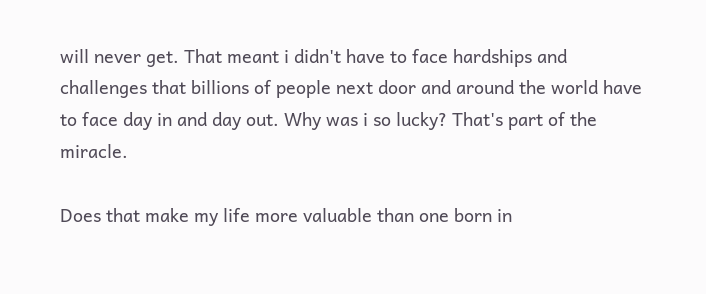will never get. That meant i didn't have to face hardships and challenges that billions of people next door and around the world have to face day in and day out. Why was i so lucky? That's part of the miracle.

Does that make my life more valuable than one born in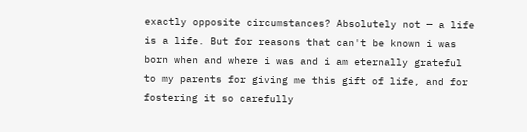exactly opposite circumstances? Absolutely not — a life is a life. But for reasons that can't be known i was born when and where i was and i am eternally grateful to my parents for giving me this gift of life, and for fostering it so carefully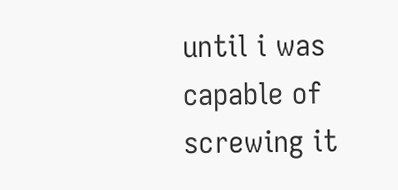until i was capable of screwing it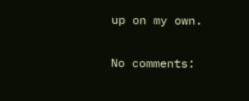up on my own.

No comments: